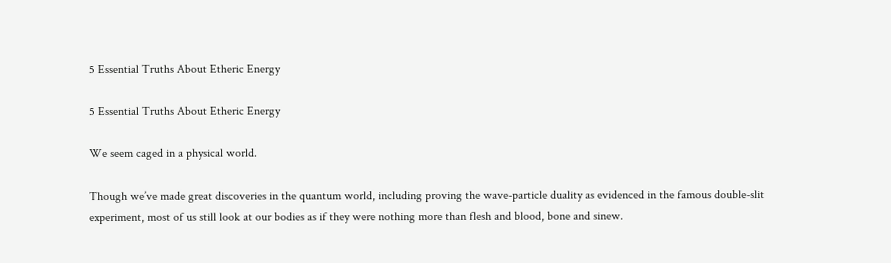5 Essential Truths About Etheric Energy

5 Essential Truths About Etheric Energy

We seem caged in a physical world.

Though we’ve made great discoveries in the quantum world, including proving the wave-particle duality as evidenced in the famous double-slit experiment, most of us still look at our bodies as if they were nothing more than flesh and blood, bone and sinew.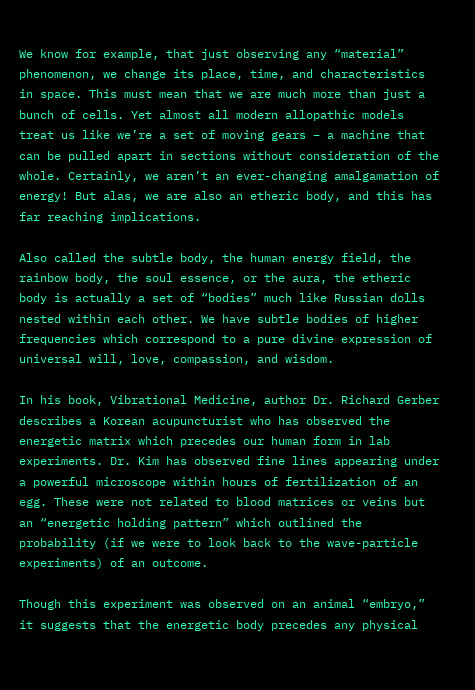We know for example, that just observing any “material” phenomenon, we change its place, time, and characteristics in space. This must mean that we are much more than just a bunch of cells. Yet almost all modern allopathic models treat us like we’re a set of moving gears – a machine that can be pulled apart in sections without consideration of the whole. Certainly, we aren’t an ever-changing amalgamation of energy! But alas, we are also an etheric body, and this has far reaching implications.

Also called the subtle body, the human energy field, the rainbow body, the soul essence, or the aura, the etheric body is actually a set of “bodies” much like Russian dolls nested within each other. We have subtle bodies of higher frequencies which correspond to a pure divine expression of universal will, love, compassion, and wisdom.

In his book, Vibrational Medicine, author Dr. Richard Gerber describes a Korean acupuncturist who has observed the energetic matrix which precedes our human form in lab experiments. Dr. Kim has observed fine lines appearing under a powerful microscope within hours of fertilization of an egg. These were not related to blood matrices or veins but an “energetic holding pattern” which outlined the probability (if we were to look back to the wave-particle experiments) of an outcome.

Though this experiment was observed on an animal “embryo,” it suggests that the energetic body precedes any physical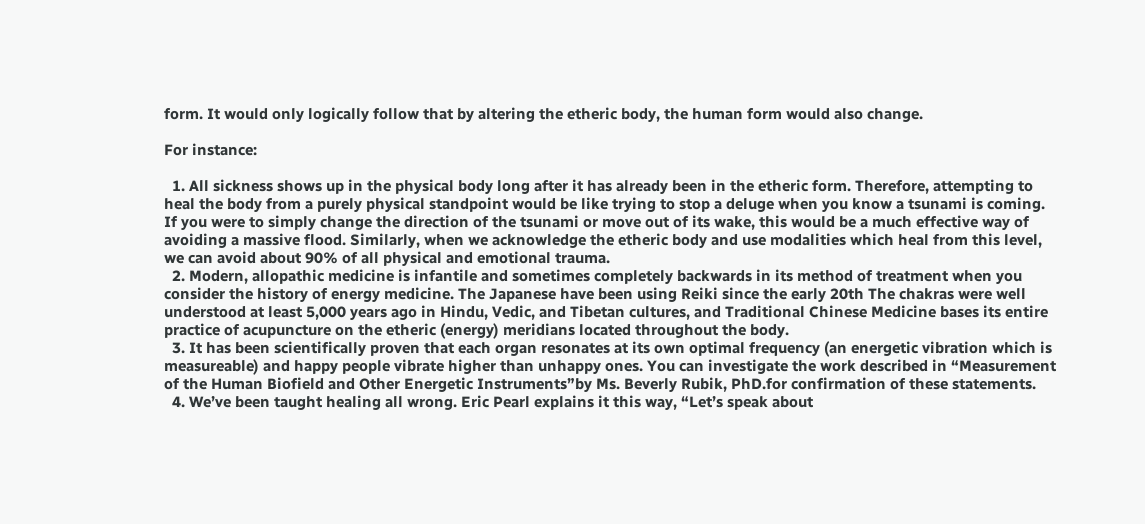form. It would only logically follow that by altering the etheric body, the human form would also change.

For instance:

  1. All sickness shows up in the physical body long after it has already been in the etheric form. Therefore, attempting to heal the body from a purely physical standpoint would be like trying to stop a deluge when you know a tsunami is coming. If you were to simply change the direction of the tsunami or move out of its wake, this would be a much effective way of avoiding a massive flood. Similarly, when we acknowledge the etheric body and use modalities which heal from this level, we can avoid about 90% of all physical and emotional trauma.
  2. Modern, allopathic medicine is infantile and sometimes completely backwards in its method of treatment when you consider the history of energy medicine. The Japanese have been using Reiki since the early 20th The chakras were well understood at least 5,000 years ago in Hindu, Vedic, and Tibetan cultures, and Traditional Chinese Medicine bases its entire practice of acupuncture on the etheric (energy) meridians located throughout the body.
  3. It has been scientifically proven that each organ resonates at its own optimal frequency (an energetic vibration which is measureable) and happy people vibrate higher than unhappy ones. You can investigate the work described in “Measurement of the Human Biofield and Other Energetic Instruments”by Ms. Beverly Rubik, PhD.for confirmation of these statements.
  4. We’ve been taught healing all wrong. Eric Pearl explains it this way, “Let’s speak about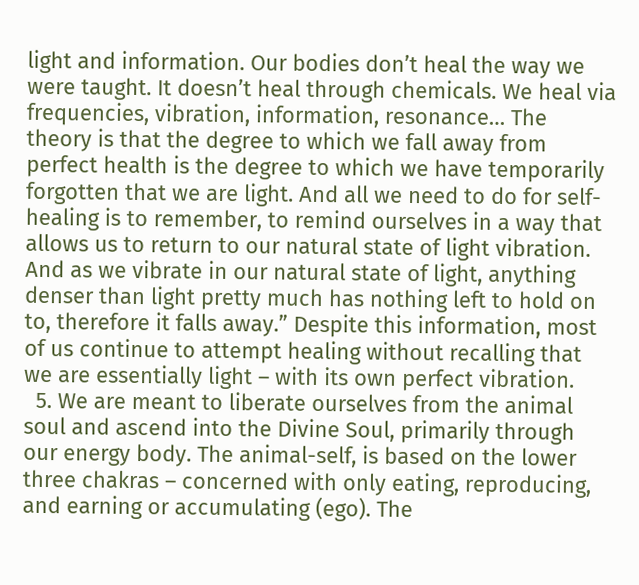light and information. Our bodies don’t heal the way we were taught. It doesn’t heal through chemicals. We heal via frequencies, vibration, information, resonance… The theory is that the degree to which we fall away from perfect health is the degree to which we have temporarily forgotten that we are light. And all we need to do for self-healing is to remember, to remind ourselves in a way that allows us to return to our natural state of light vibration. And as we vibrate in our natural state of light, anything denser than light pretty much has nothing left to hold on to, therefore it falls away.” Despite this information, most of us continue to attempt healing without recalling that we are essentially light – with its own perfect vibration.
  5. We are meant to liberate ourselves from the animal soul and ascend into the Divine Soul, primarily through our energy body. The animal-self, is based on the lower three chakras – concerned with only eating, reproducing, and earning or accumulating (ego). The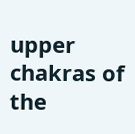upper chakras of the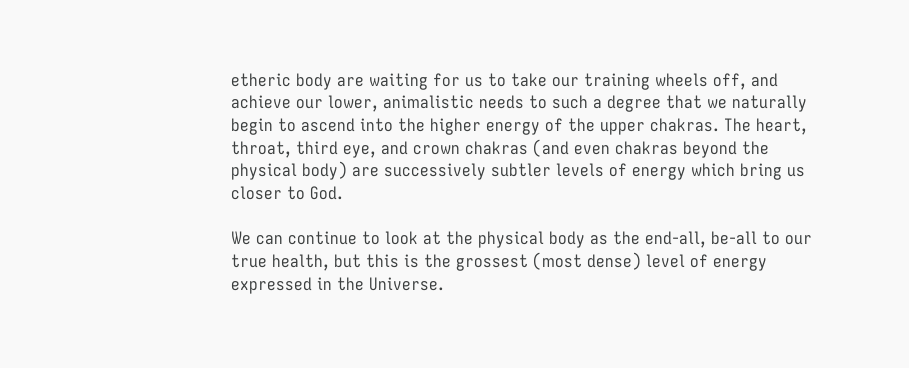etheric body are waiting for us to take our training wheels off, and achieve our lower, animalistic needs to such a degree that we naturally begin to ascend into the higher energy of the upper chakras. The heart, throat, third eye, and crown chakras (and even chakras beyond the physical body) are successively subtler levels of energy which bring us closer to God.

We can continue to look at the physical body as the end-all, be-all to our true health, but this is the grossest (most dense) level of energy expressed in the Universe.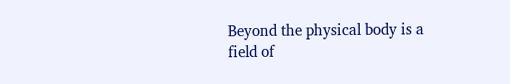Beyond the physical body is a field of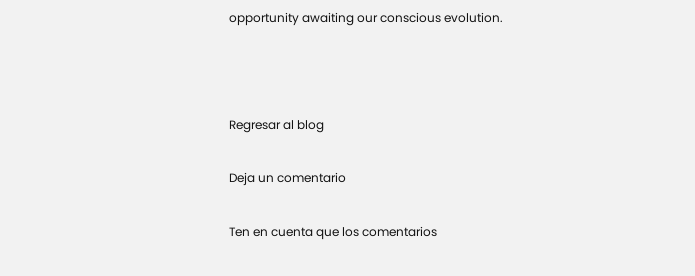opportunity awaiting our conscious evolution.



Regresar al blog

Deja un comentario

Ten en cuenta que los comentarios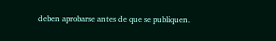deben aprobarse antes de que se publiquen.